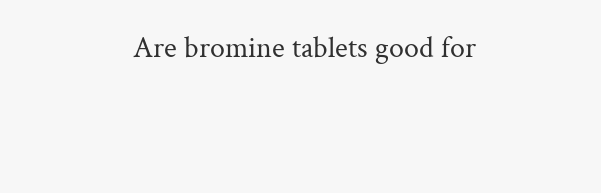Are bromine tablets good for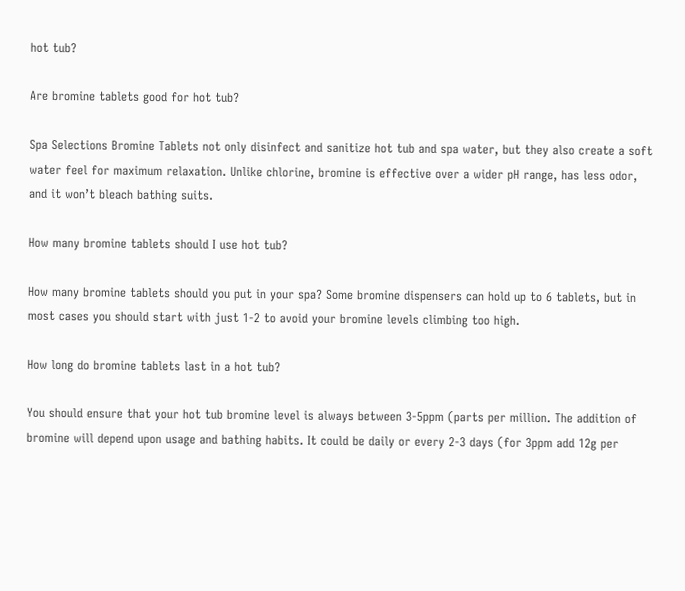hot tub?

Are bromine tablets good for hot tub?

Spa Selections Bromine Tablets not only disinfect and sanitize hot tub and spa water, but they also create a soft water feel for maximum relaxation. Unlike chlorine, bromine is effective over a wider pH range, has less odor, and it won’t bleach bathing suits.

How many bromine tablets should I use hot tub?

How many bromine tablets should you put in your spa? Some bromine dispensers can hold up to 6 tablets, but in most cases you should start with just 1-2 to avoid your bromine levels climbing too high.

How long do bromine tablets last in a hot tub?

You should ensure that your hot tub bromine level is always between 3-5ppm (parts per million. The addition of bromine will depend upon usage and bathing habits. It could be daily or every 2-3 days (for 3ppm add 12g per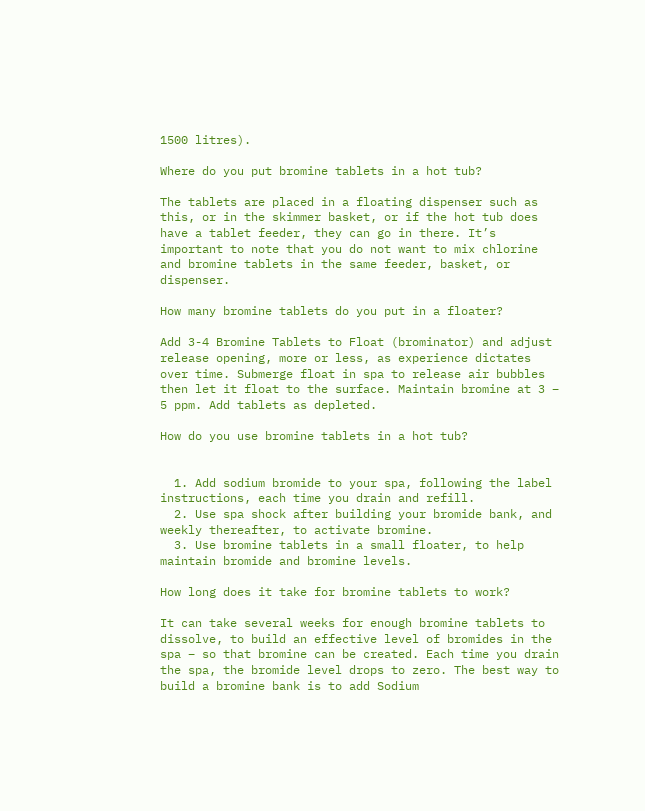1500 litres).

Where do you put bromine tablets in a hot tub?

The tablets are placed in a floating dispenser such as this, or in the skimmer basket, or if the hot tub does have a tablet feeder, they can go in there. It’s important to note that you do not want to mix chlorine and bromine tablets in the same feeder, basket, or dispenser.

How many bromine tablets do you put in a floater?

Add 3-4 Bromine Tablets to Float (brominator) and adjust release opening, more or less, as experience dictates over time. Submerge float in spa to release air bubbles then let it float to the surface. Maintain bromine at 3 – 5 ppm. Add tablets as depleted.

How do you use bromine tablets in a hot tub?


  1. Add sodium bromide to your spa, following the label instructions, each time you drain and refill.
  2. Use spa shock after building your bromide bank, and weekly thereafter, to activate bromine.
  3. Use bromine tablets in a small floater, to help maintain bromide and bromine levels.

How long does it take for bromine tablets to work?

It can take several weeks for enough bromine tablets to dissolve, to build an effective level of bromides in the spa – so that bromine can be created. Each time you drain the spa, the bromide level drops to zero. The best way to build a bromine bank is to add Sodium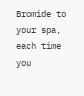Bromide to your spa, each time you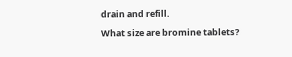drain and refill.

What size are bromine tablets?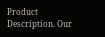Product Description. Our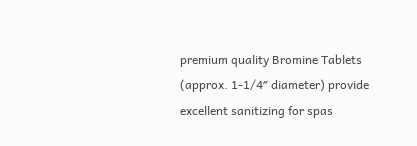premium quality Bromine Tablets (approx. 1-1/4″ diameter) provide excellent sanitizing for spas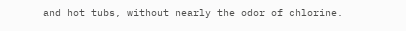and hot tubs, without nearly the odor of chlorine.